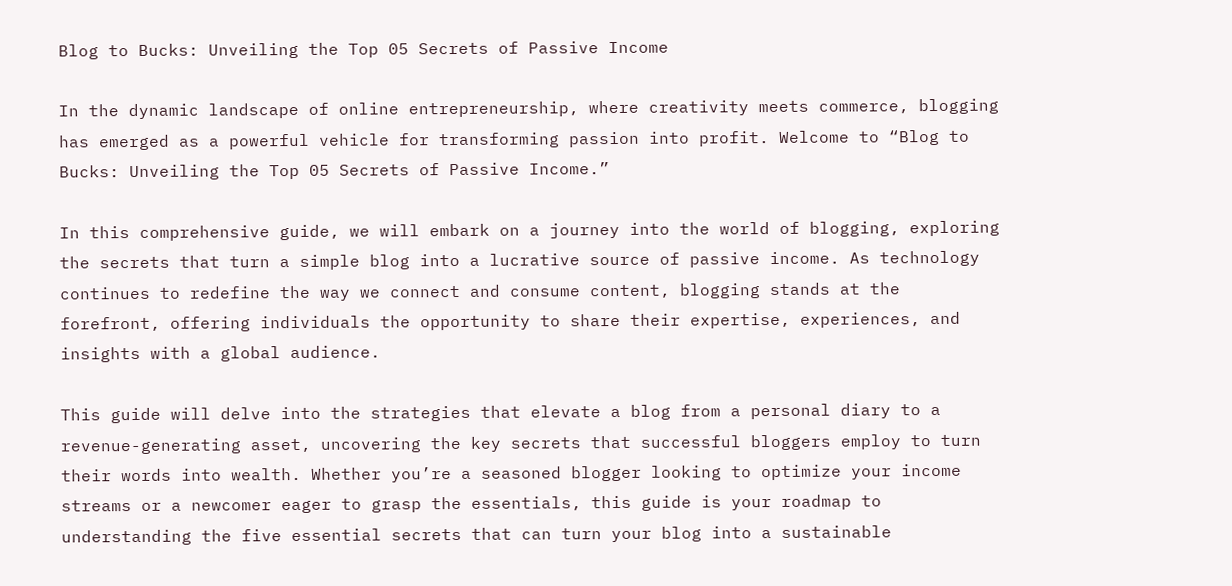Blog to Bucks: Unveiling the Top 05 Secrets of Passive Income

In the dynamic landscape of online entrepreneurship, where creativity meets commerce, blogging has emerged as a powerful vehicle for transforming passion into profit. Welcome to “Blog to Bucks: Unveiling the Top 05 Secrets of Passive Income.”

In this comprehensive guide, we will embark on a journey into the world of blogging, exploring the secrets that turn a simple blog into a lucrative source of passive income. As technology continues to redefine the way we connect and consume content, blogging stands at the forefront, offering individuals the opportunity to share their expertise, experiences, and insights with a global audience.

This guide will delve into the strategies that elevate a blog from a personal diary to a revenue-generating asset, uncovering the key secrets that successful bloggers employ to turn their words into wealth. Whether you’re a seasoned blogger looking to optimize your income streams or a newcomer eager to grasp the essentials, this guide is your roadmap to understanding the five essential secrets that can turn your blog into a sustainable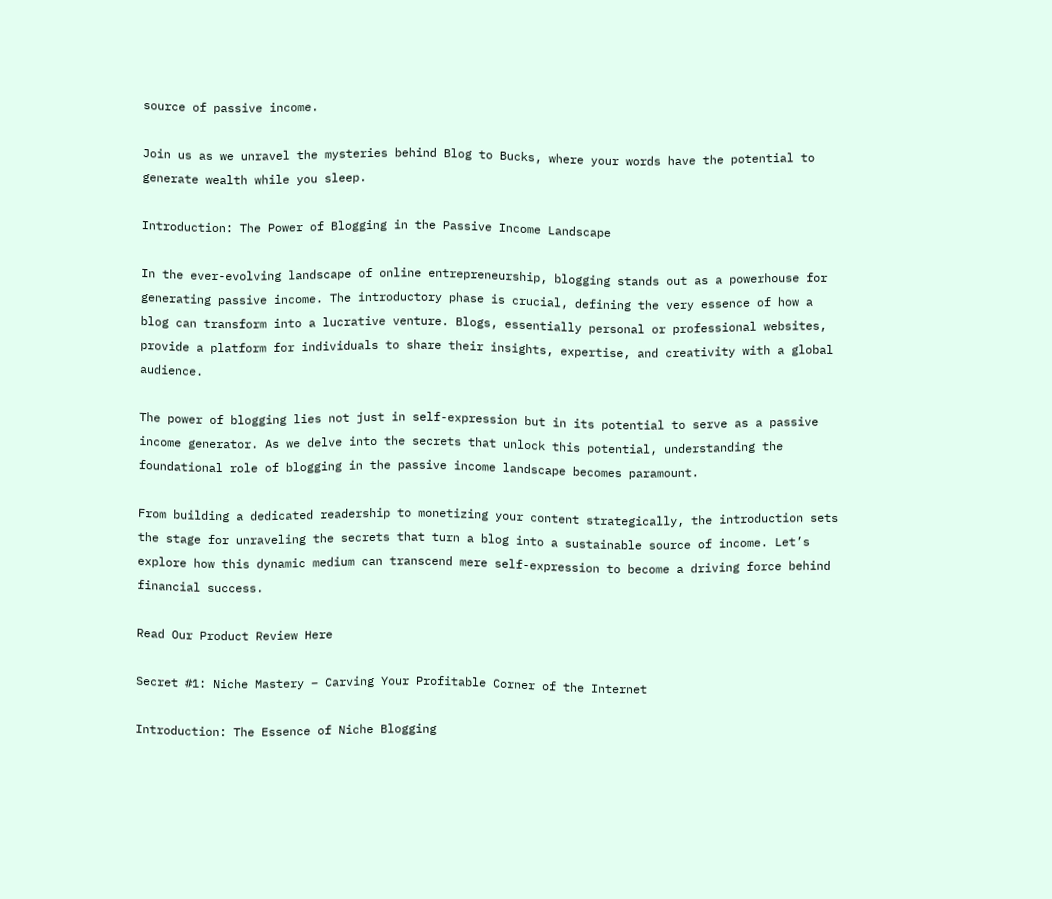source of passive income.

Join us as we unravel the mysteries behind Blog to Bucks, where your words have the potential to generate wealth while you sleep.

Introduction: The Power of Blogging in the Passive Income Landscape

In the ever-evolving landscape of online entrepreneurship, blogging stands out as a powerhouse for generating passive income. The introductory phase is crucial, defining the very essence of how a blog can transform into a lucrative venture. Blogs, essentially personal or professional websites, provide a platform for individuals to share their insights, expertise, and creativity with a global audience.

The power of blogging lies not just in self-expression but in its potential to serve as a passive income generator. As we delve into the secrets that unlock this potential, understanding the foundational role of blogging in the passive income landscape becomes paramount.

From building a dedicated readership to monetizing your content strategically, the introduction sets the stage for unraveling the secrets that turn a blog into a sustainable source of income. Let’s explore how this dynamic medium can transcend mere self-expression to become a driving force behind financial success.

Read Our Product Review Here

Secret #1: Niche Mastery – Carving Your Profitable Corner of the Internet

Introduction: The Essence of Niche Blogging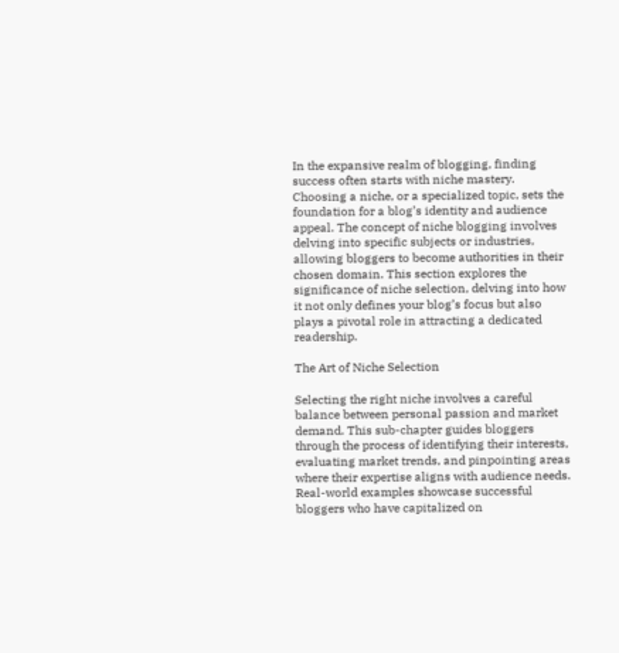In the expansive realm of blogging, finding success often starts with niche mastery. Choosing a niche, or a specialized topic, sets the foundation for a blog’s identity and audience appeal. The concept of niche blogging involves delving into specific subjects or industries, allowing bloggers to become authorities in their chosen domain. This section explores the significance of niche selection, delving into how it not only defines your blog’s focus but also plays a pivotal role in attracting a dedicated readership.

The Art of Niche Selection

Selecting the right niche involves a careful balance between personal passion and market demand. This sub-chapter guides bloggers through the process of identifying their interests, evaluating market trends, and pinpointing areas where their expertise aligns with audience needs. Real-world examples showcase successful bloggers who have capitalized on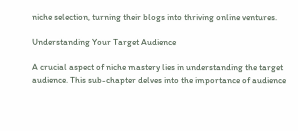niche selection, turning their blogs into thriving online ventures.

Understanding Your Target Audience

A crucial aspect of niche mastery lies in understanding the target audience. This sub-chapter delves into the importance of audience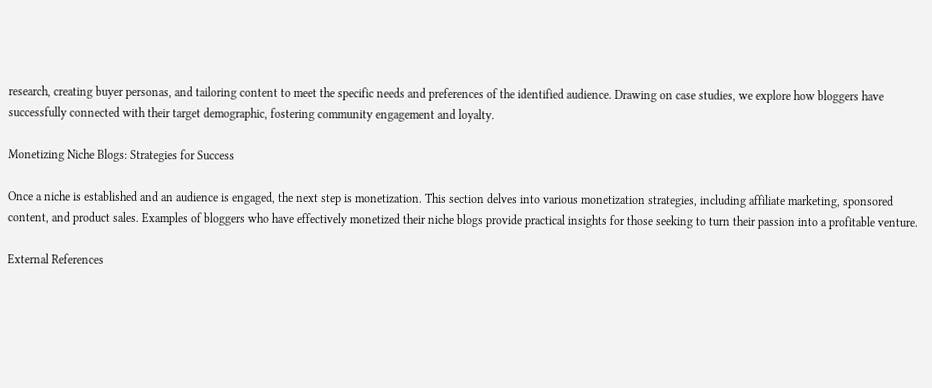research, creating buyer personas, and tailoring content to meet the specific needs and preferences of the identified audience. Drawing on case studies, we explore how bloggers have successfully connected with their target demographic, fostering community engagement and loyalty.

Monetizing Niche Blogs: Strategies for Success

Once a niche is established and an audience is engaged, the next step is monetization. This section delves into various monetization strategies, including affiliate marketing, sponsored content, and product sales. Examples of bloggers who have effectively monetized their niche blogs provide practical insights for those seeking to turn their passion into a profitable venture.

External References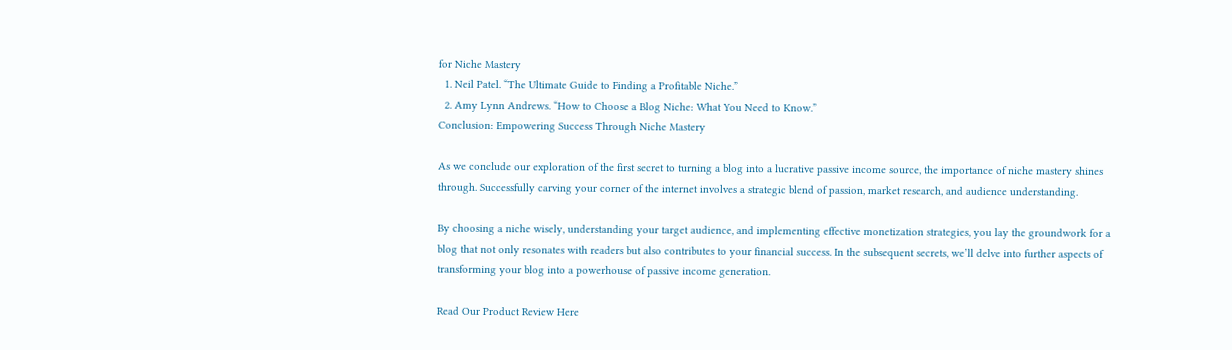for Niche Mastery
  1. Neil Patel. “The Ultimate Guide to Finding a Profitable Niche.”
  2. Amy Lynn Andrews. “How to Choose a Blog Niche: What You Need to Know.”
Conclusion: Empowering Success Through Niche Mastery

As we conclude our exploration of the first secret to turning a blog into a lucrative passive income source, the importance of niche mastery shines through. Successfully carving your corner of the internet involves a strategic blend of passion, market research, and audience understanding.

By choosing a niche wisely, understanding your target audience, and implementing effective monetization strategies, you lay the groundwork for a blog that not only resonates with readers but also contributes to your financial success. In the subsequent secrets, we’ll delve into further aspects of transforming your blog into a powerhouse of passive income generation.

Read Our Product Review Here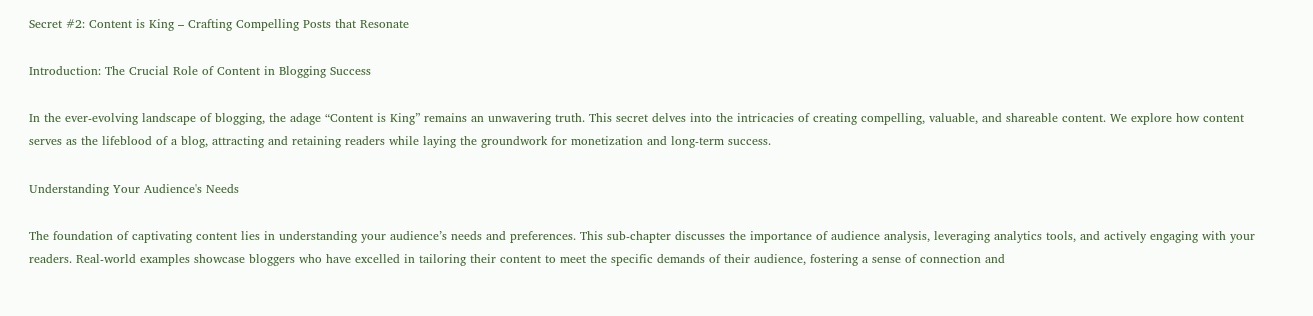Secret #2: Content is King – Crafting Compelling Posts that Resonate

Introduction: The Crucial Role of Content in Blogging Success

In the ever-evolving landscape of blogging, the adage “Content is King” remains an unwavering truth. This secret delves into the intricacies of creating compelling, valuable, and shareable content. We explore how content serves as the lifeblood of a blog, attracting and retaining readers while laying the groundwork for monetization and long-term success.

Understanding Your Audience's Needs

The foundation of captivating content lies in understanding your audience’s needs and preferences. This sub-chapter discusses the importance of audience analysis, leveraging analytics tools, and actively engaging with your readers. Real-world examples showcase bloggers who have excelled in tailoring their content to meet the specific demands of their audience, fostering a sense of connection and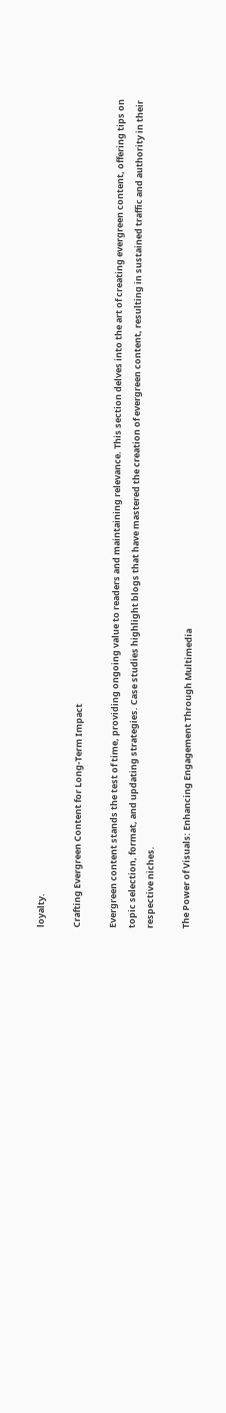loyalty.

Crafting Evergreen Content for Long-Term Impact

Evergreen content stands the test of time, providing ongoing value to readers and maintaining relevance. This section delves into the art of creating evergreen content, offering tips on topic selection, format, and updating strategies. Case studies highlight blogs that have mastered the creation of evergreen content, resulting in sustained traffic and authority in their respective niches.

The Power of Visuals: Enhancing Engagement Through Multimedia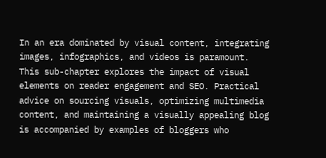In an era dominated by visual content, integrating images, infographics, and videos is paramount. This sub-chapter explores the impact of visual elements on reader engagement and SEO. Practical advice on sourcing visuals, optimizing multimedia content, and maintaining a visually appealing blog is accompanied by examples of bloggers who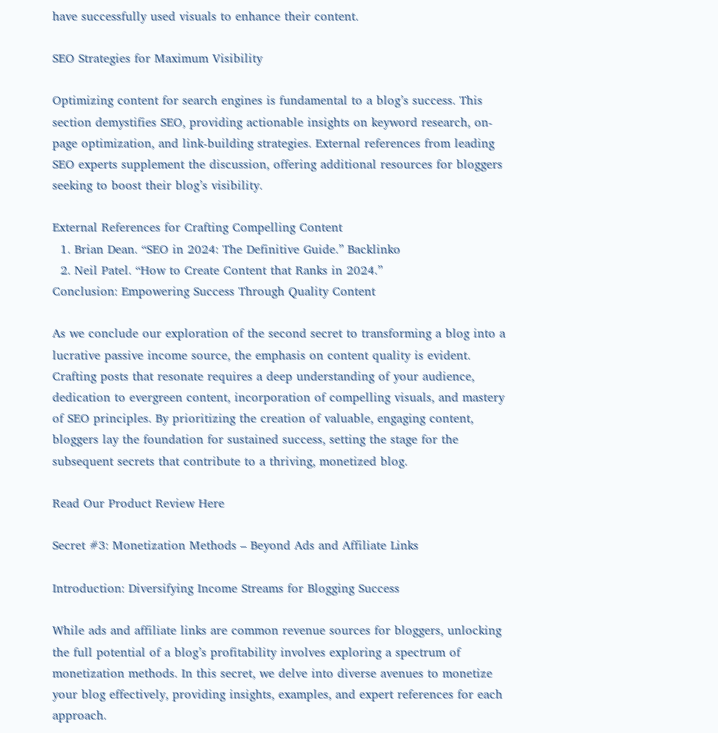have successfully used visuals to enhance their content.

SEO Strategies for Maximum Visibility

Optimizing content for search engines is fundamental to a blog’s success. This section demystifies SEO, providing actionable insights on keyword research, on-page optimization, and link-building strategies. External references from leading SEO experts supplement the discussion, offering additional resources for bloggers seeking to boost their blog’s visibility.

External References for Crafting Compelling Content
  1. Brian Dean. “SEO in 2024: The Definitive Guide.” Backlinko
  2. Neil Patel. “How to Create Content that Ranks in 2024.”
Conclusion: Empowering Success Through Quality Content

As we conclude our exploration of the second secret to transforming a blog into a lucrative passive income source, the emphasis on content quality is evident. Crafting posts that resonate requires a deep understanding of your audience, dedication to evergreen content, incorporation of compelling visuals, and mastery of SEO principles. By prioritizing the creation of valuable, engaging content, bloggers lay the foundation for sustained success, setting the stage for the subsequent secrets that contribute to a thriving, monetized blog.

Read Our Product Review Here

Secret #3: Monetization Methods – Beyond Ads and Affiliate Links

Introduction: Diversifying Income Streams for Blogging Success

While ads and affiliate links are common revenue sources for bloggers, unlocking the full potential of a blog’s profitability involves exploring a spectrum of monetization methods. In this secret, we delve into diverse avenues to monetize your blog effectively, providing insights, examples, and expert references for each approach.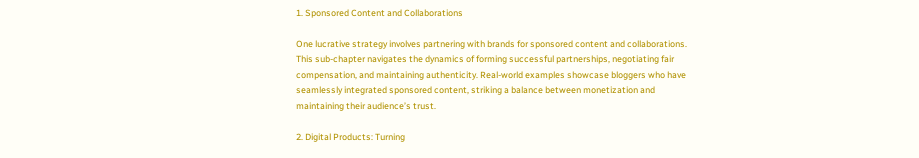1. Sponsored Content and Collaborations

One lucrative strategy involves partnering with brands for sponsored content and collaborations. This sub-chapter navigates the dynamics of forming successful partnerships, negotiating fair compensation, and maintaining authenticity. Real-world examples showcase bloggers who have seamlessly integrated sponsored content, striking a balance between monetization and maintaining their audience’s trust.

2. Digital Products: Turning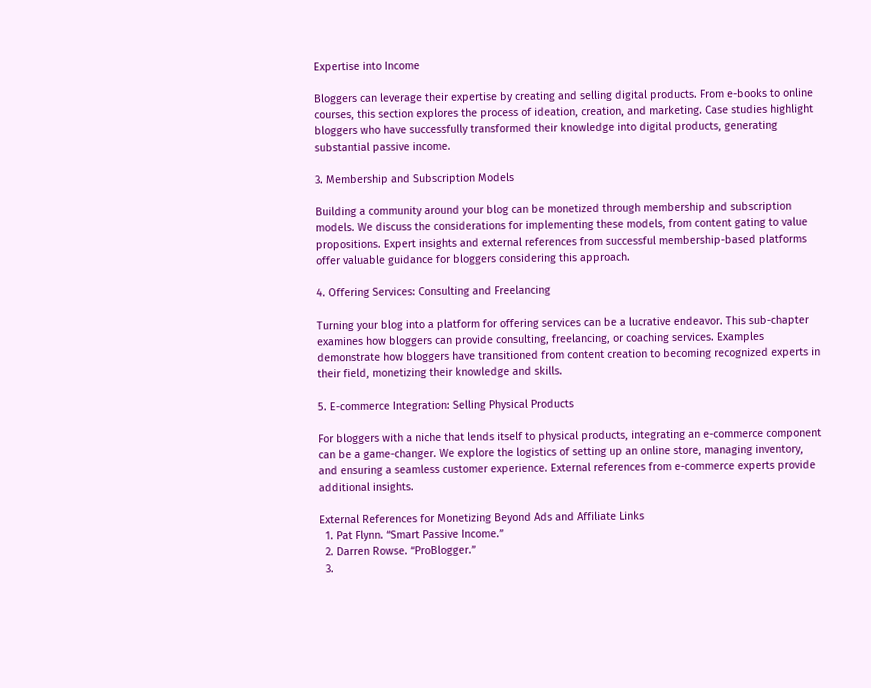Expertise into Income

Bloggers can leverage their expertise by creating and selling digital products. From e-books to online courses, this section explores the process of ideation, creation, and marketing. Case studies highlight bloggers who have successfully transformed their knowledge into digital products, generating substantial passive income.

3. Membership and Subscription Models

Building a community around your blog can be monetized through membership and subscription models. We discuss the considerations for implementing these models, from content gating to value propositions. Expert insights and external references from successful membership-based platforms offer valuable guidance for bloggers considering this approach.

4. Offering Services: Consulting and Freelancing

Turning your blog into a platform for offering services can be a lucrative endeavor. This sub-chapter examines how bloggers can provide consulting, freelancing, or coaching services. Examples demonstrate how bloggers have transitioned from content creation to becoming recognized experts in their field, monetizing their knowledge and skills.

5. E-commerce Integration: Selling Physical Products

For bloggers with a niche that lends itself to physical products, integrating an e-commerce component can be a game-changer. We explore the logistics of setting up an online store, managing inventory, and ensuring a seamless customer experience. External references from e-commerce experts provide additional insights.

External References for Monetizing Beyond Ads and Affiliate Links
  1. Pat Flynn. “Smart Passive Income.”
  2. Darren Rowse. “ProBlogger.”
  3.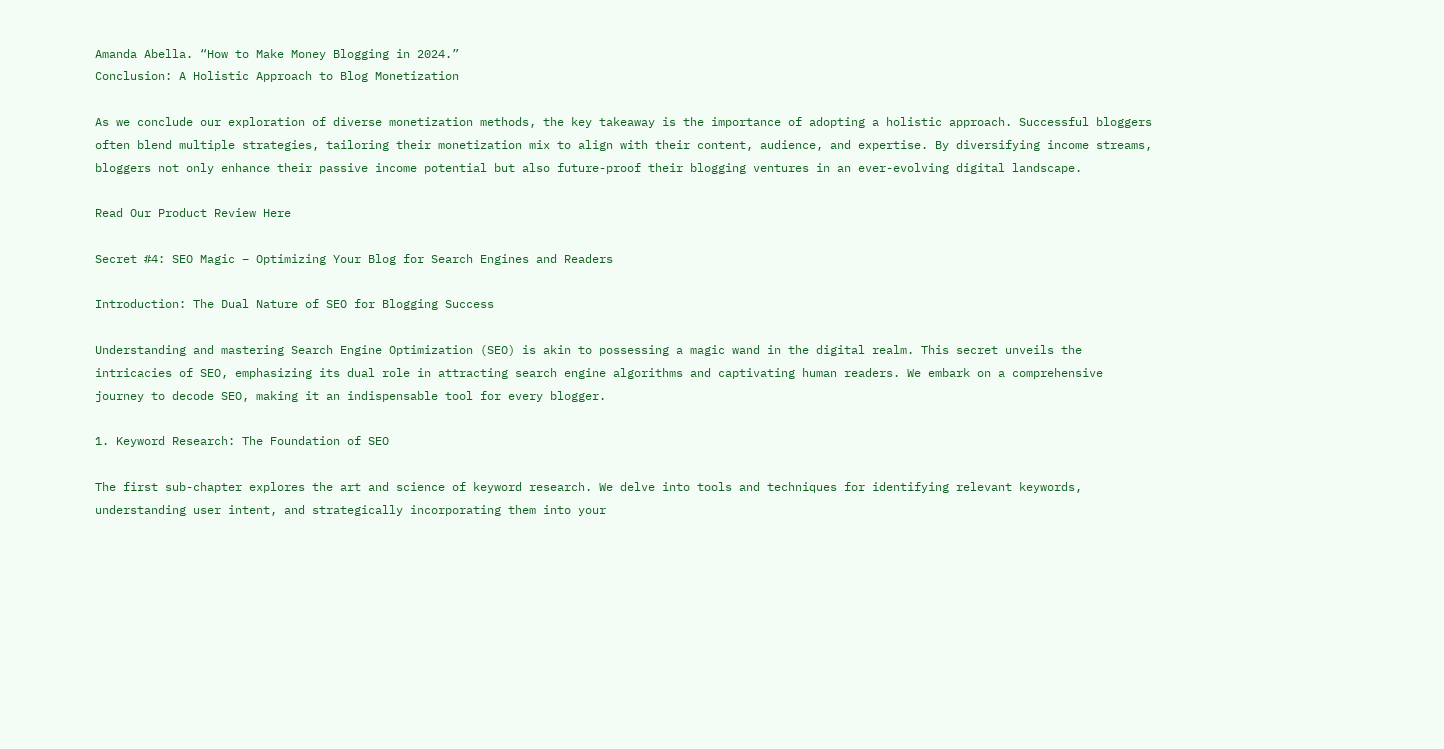Amanda Abella. “How to Make Money Blogging in 2024.”
Conclusion: A Holistic Approach to Blog Monetization

As we conclude our exploration of diverse monetization methods, the key takeaway is the importance of adopting a holistic approach. Successful bloggers often blend multiple strategies, tailoring their monetization mix to align with their content, audience, and expertise. By diversifying income streams, bloggers not only enhance their passive income potential but also future-proof their blogging ventures in an ever-evolving digital landscape.

Read Our Product Review Here

Secret #4: SEO Magic – Optimizing Your Blog for Search Engines and Readers

Introduction: The Dual Nature of SEO for Blogging Success

Understanding and mastering Search Engine Optimization (SEO) is akin to possessing a magic wand in the digital realm. This secret unveils the intricacies of SEO, emphasizing its dual role in attracting search engine algorithms and captivating human readers. We embark on a comprehensive journey to decode SEO, making it an indispensable tool for every blogger.

1. Keyword Research: The Foundation of SEO

The first sub-chapter explores the art and science of keyword research. We delve into tools and techniques for identifying relevant keywords, understanding user intent, and strategically incorporating them into your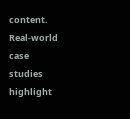content. Real-world case studies highlight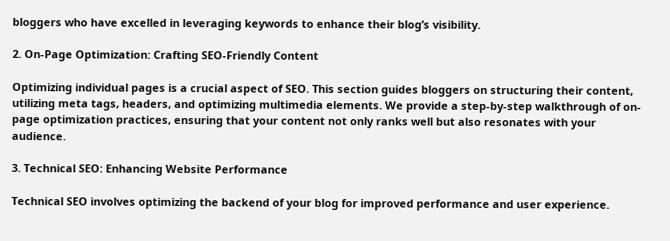bloggers who have excelled in leveraging keywords to enhance their blog’s visibility.

2. On-Page Optimization: Crafting SEO-Friendly Content

Optimizing individual pages is a crucial aspect of SEO. This section guides bloggers on structuring their content, utilizing meta tags, headers, and optimizing multimedia elements. We provide a step-by-step walkthrough of on-page optimization practices, ensuring that your content not only ranks well but also resonates with your audience.

3. Technical SEO: Enhancing Website Performance

Technical SEO involves optimizing the backend of your blog for improved performance and user experience.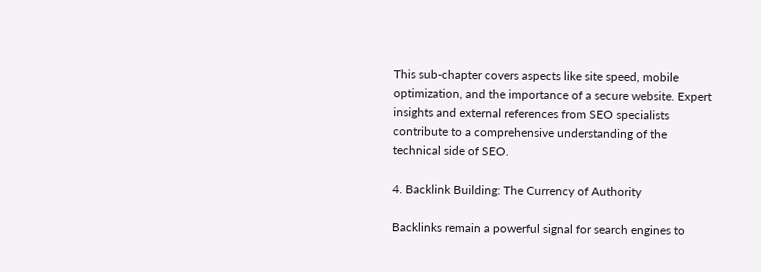This sub-chapter covers aspects like site speed, mobile optimization, and the importance of a secure website. Expert insights and external references from SEO specialists contribute to a comprehensive understanding of the technical side of SEO.

4. Backlink Building: The Currency of Authority

Backlinks remain a powerful signal for search engines to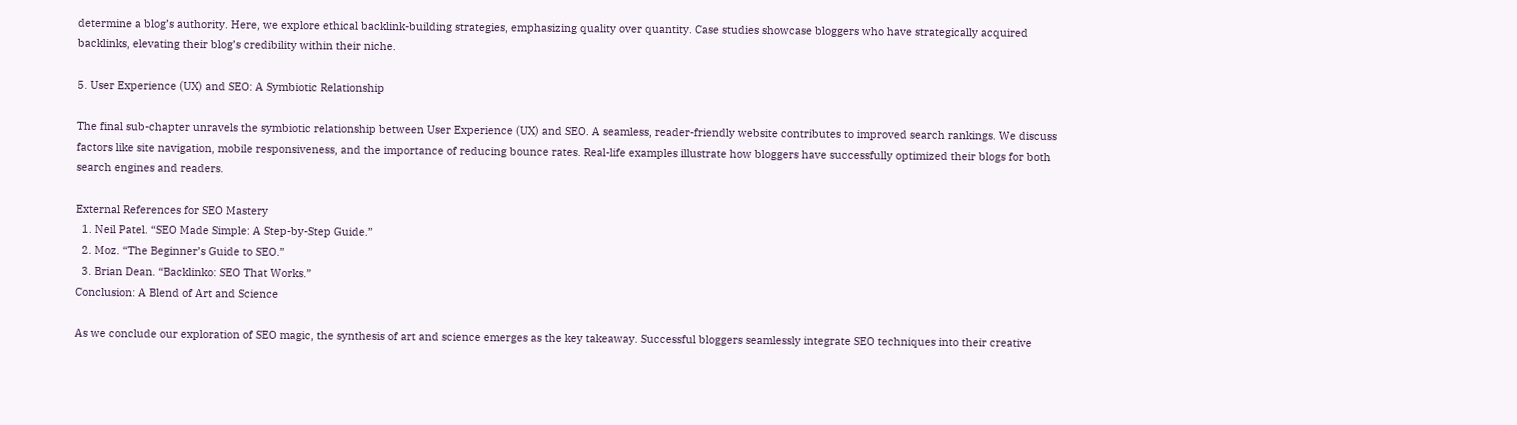determine a blog’s authority. Here, we explore ethical backlink-building strategies, emphasizing quality over quantity. Case studies showcase bloggers who have strategically acquired backlinks, elevating their blog’s credibility within their niche.

5. User Experience (UX) and SEO: A Symbiotic Relationship

The final sub-chapter unravels the symbiotic relationship between User Experience (UX) and SEO. A seamless, reader-friendly website contributes to improved search rankings. We discuss factors like site navigation, mobile responsiveness, and the importance of reducing bounce rates. Real-life examples illustrate how bloggers have successfully optimized their blogs for both search engines and readers.

External References for SEO Mastery
  1. Neil Patel. “SEO Made Simple: A Step-by-Step Guide.”
  2. Moz. “The Beginner’s Guide to SEO.”
  3. Brian Dean. “Backlinko: SEO That Works.”
Conclusion: A Blend of Art and Science

As we conclude our exploration of SEO magic, the synthesis of art and science emerges as the key takeaway. Successful bloggers seamlessly integrate SEO techniques into their creative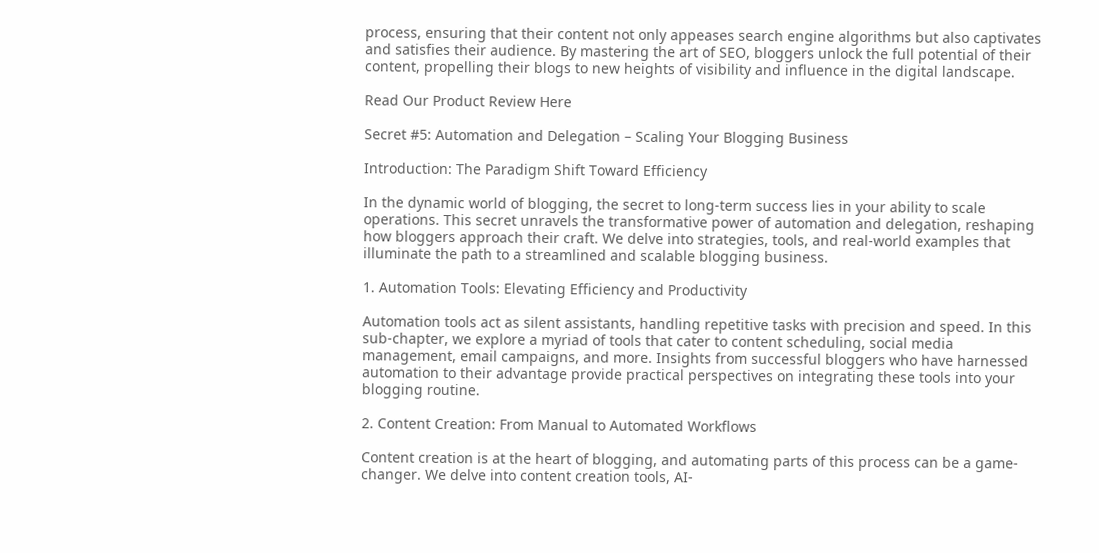process, ensuring that their content not only appeases search engine algorithms but also captivates and satisfies their audience. By mastering the art of SEO, bloggers unlock the full potential of their content, propelling their blogs to new heights of visibility and influence in the digital landscape.

Read Our Product Review Here

Secret #5: Automation and Delegation – Scaling Your Blogging Business

Introduction: The Paradigm Shift Toward Efficiency

In the dynamic world of blogging, the secret to long-term success lies in your ability to scale operations. This secret unravels the transformative power of automation and delegation, reshaping how bloggers approach their craft. We delve into strategies, tools, and real-world examples that illuminate the path to a streamlined and scalable blogging business.

1. Automation Tools: Elevating Efficiency and Productivity

Automation tools act as silent assistants, handling repetitive tasks with precision and speed. In this sub-chapter, we explore a myriad of tools that cater to content scheduling, social media management, email campaigns, and more. Insights from successful bloggers who have harnessed automation to their advantage provide practical perspectives on integrating these tools into your blogging routine.

2. Content Creation: From Manual to Automated Workflows

Content creation is at the heart of blogging, and automating parts of this process can be a game-changer. We delve into content creation tools, AI-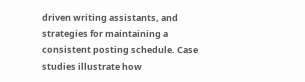driven writing assistants, and strategies for maintaining a consistent posting schedule. Case studies illustrate how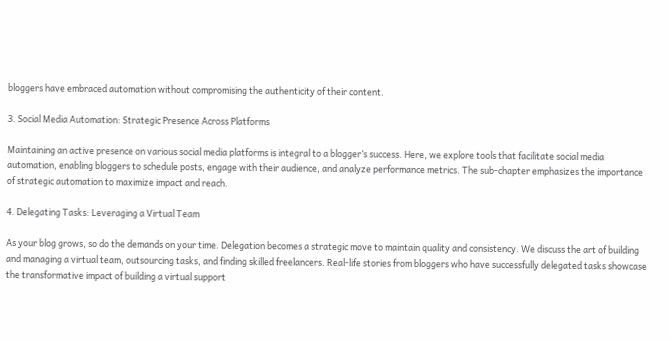bloggers have embraced automation without compromising the authenticity of their content.

3. Social Media Automation: Strategic Presence Across Platforms

Maintaining an active presence on various social media platforms is integral to a blogger’s success. Here, we explore tools that facilitate social media automation, enabling bloggers to schedule posts, engage with their audience, and analyze performance metrics. The sub-chapter emphasizes the importance of strategic automation to maximize impact and reach.

4. Delegating Tasks: Leveraging a Virtual Team

As your blog grows, so do the demands on your time. Delegation becomes a strategic move to maintain quality and consistency. We discuss the art of building and managing a virtual team, outsourcing tasks, and finding skilled freelancers. Real-life stories from bloggers who have successfully delegated tasks showcase the transformative impact of building a virtual support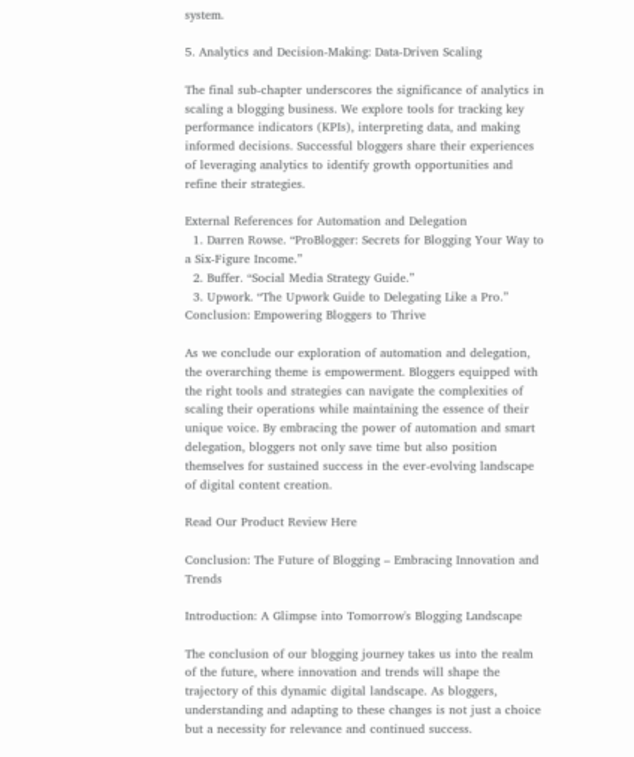system.

5. Analytics and Decision-Making: Data-Driven Scaling

The final sub-chapter underscores the significance of analytics in scaling a blogging business. We explore tools for tracking key performance indicators (KPIs), interpreting data, and making informed decisions. Successful bloggers share their experiences of leveraging analytics to identify growth opportunities and refine their strategies.

External References for Automation and Delegation
  1. Darren Rowse. “ProBlogger: Secrets for Blogging Your Way to a Six-Figure Income.”
  2. Buffer. “Social Media Strategy Guide.”
  3. Upwork. “The Upwork Guide to Delegating Like a Pro.”
Conclusion: Empowering Bloggers to Thrive

As we conclude our exploration of automation and delegation, the overarching theme is empowerment. Bloggers equipped with the right tools and strategies can navigate the complexities of scaling their operations while maintaining the essence of their unique voice. By embracing the power of automation and smart delegation, bloggers not only save time but also position themselves for sustained success in the ever-evolving landscape of digital content creation.

Read Our Product Review Here

Conclusion: The Future of Blogging – Embracing Innovation and Trends

Introduction: A Glimpse into Tomorrow's Blogging Landscape

The conclusion of our blogging journey takes us into the realm of the future, where innovation and trends will shape the trajectory of this dynamic digital landscape. As bloggers, understanding and adapting to these changes is not just a choice but a necessity for relevance and continued success.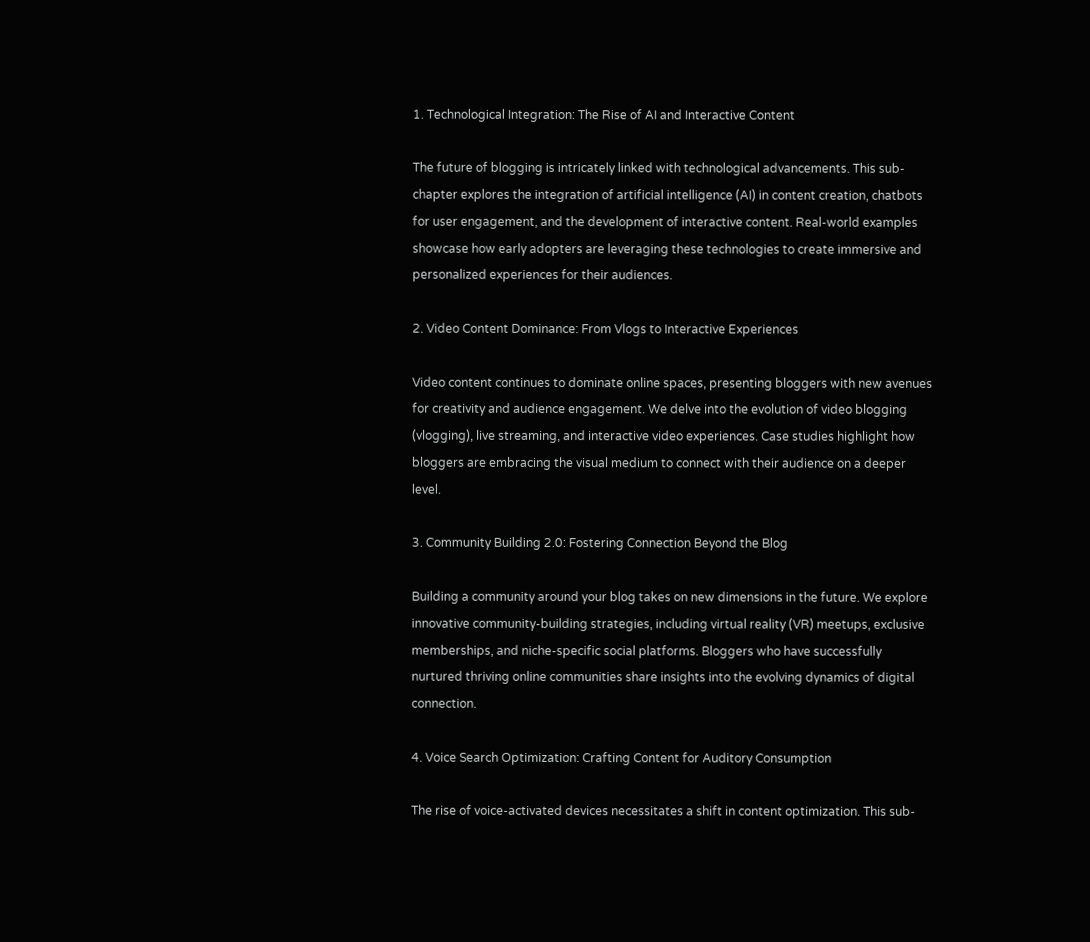1. Technological Integration: The Rise of AI and Interactive Content

The future of blogging is intricately linked with technological advancements. This sub-chapter explores the integration of artificial intelligence (AI) in content creation, chatbots for user engagement, and the development of interactive content. Real-world examples showcase how early adopters are leveraging these technologies to create immersive and personalized experiences for their audiences.

2. Video Content Dominance: From Vlogs to Interactive Experiences

Video content continues to dominate online spaces, presenting bloggers with new avenues for creativity and audience engagement. We delve into the evolution of video blogging (vlogging), live streaming, and interactive video experiences. Case studies highlight how bloggers are embracing the visual medium to connect with their audience on a deeper level.

3. Community Building 2.0: Fostering Connection Beyond the Blog

Building a community around your blog takes on new dimensions in the future. We explore innovative community-building strategies, including virtual reality (VR) meetups, exclusive memberships, and niche-specific social platforms. Bloggers who have successfully nurtured thriving online communities share insights into the evolving dynamics of digital connection.

4. Voice Search Optimization: Crafting Content for Auditory Consumption

The rise of voice-activated devices necessitates a shift in content optimization. This sub-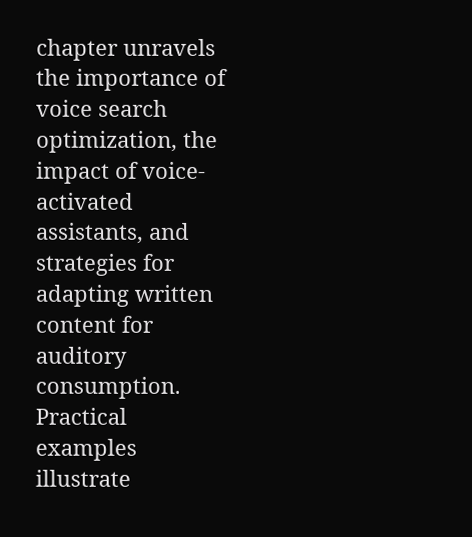chapter unravels the importance of voice search optimization, the impact of voice-activated assistants, and strategies for adapting written content for auditory consumption. Practical examples illustrate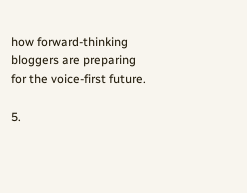how forward-thinking bloggers are preparing for the voice-first future.

5.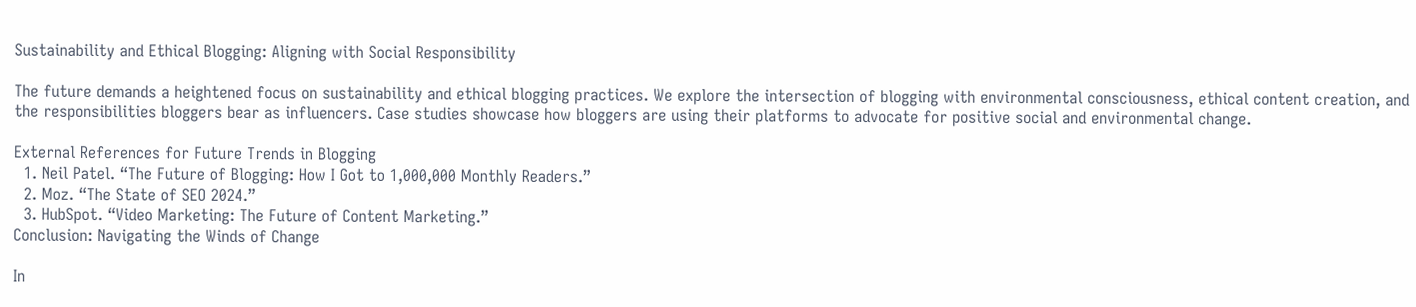Sustainability and Ethical Blogging: Aligning with Social Responsibility

The future demands a heightened focus on sustainability and ethical blogging practices. We explore the intersection of blogging with environmental consciousness, ethical content creation, and the responsibilities bloggers bear as influencers. Case studies showcase how bloggers are using their platforms to advocate for positive social and environmental change.

External References for Future Trends in Blogging
  1. Neil Patel. “The Future of Blogging: How I Got to 1,000,000 Monthly Readers.”
  2. Moz. “The State of SEO 2024.”
  3. HubSpot. “Video Marketing: The Future of Content Marketing.”
Conclusion: Navigating the Winds of Change

In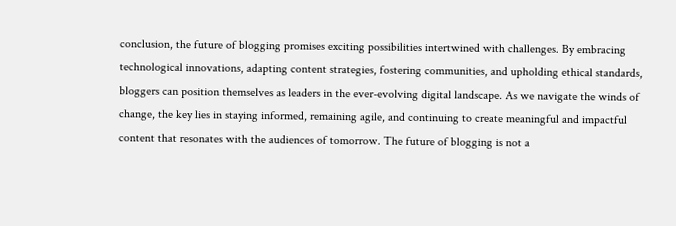conclusion, the future of blogging promises exciting possibilities intertwined with challenges. By embracing technological innovations, adapting content strategies, fostering communities, and upholding ethical standards, bloggers can position themselves as leaders in the ever-evolving digital landscape. As we navigate the winds of change, the key lies in staying informed, remaining agile, and continuing to create meaningful and impactful content that resonates with the audiences of tomorrow. The future of blogging is not a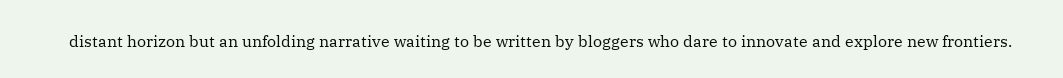distant horizon but an unfolding narrative waiting to be written by bloggers who dare to innovate and explore new frontiers.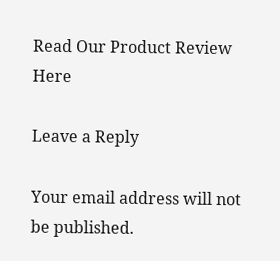Read Our Product Review Here

Leave a Reply

Your email address will not be published.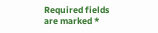Required fields are marked *